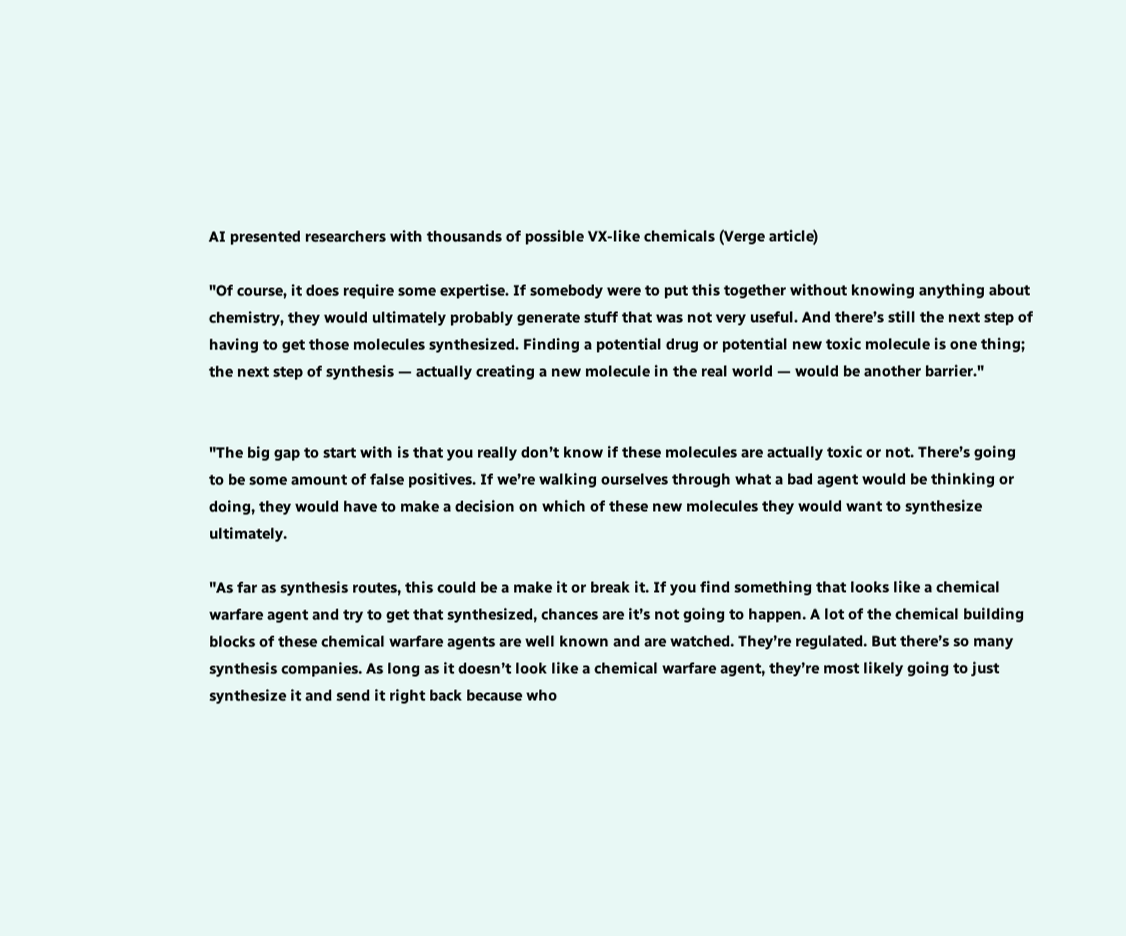AI presented researchers with thousands of possible VX-like chemicals (Verge article)

"Of course, it does require some expertise. If somebody were to put this together without knowing anything about chemistry, they would ultimately probably generate stuff that was not very useful. And there’s still the next step of having to get those molecules synthesized. Finding a potential drug or potential new toxic molecule is one thing; the next step of synthesis — actually creating a new molecule in the real world — would be another barrier."


"The big gap to start with is that you really don’t know if these molecules are actually toxic or not. There’s going to be some amount of false positives. If we’re walking ourselves through what a bad agent would be thinking or doing, they would have to make a decision on which of these new molecules they would want to synthesize ultimately.

"As far as synthesis routes, this could be a make it or break it. If you find something that looks like a chemical warfare agent and try to get that synthesized, chances are it’s not going to happen. A lot of the chemical building blocks of these chemical warfare agents are well known and are watched. They’re regulated. But there’s so many synthesis companies. As long as it doesn’t look like a chemical warfare agent, they’re most likely going to just synthesize it and send it right back because who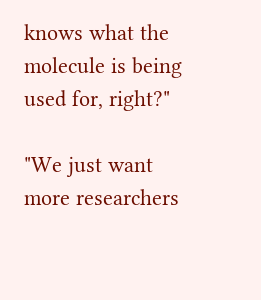knows what the molecule is being used for, right?"

"We just want more researchers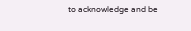to acknowledge and be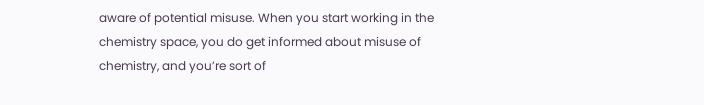aware of potential misuse. When you start working in the chemistry space, you do get informed about misuse of chemistry, and you’re sort of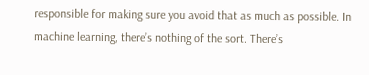responsible for making sure you avoid that as much as possible. In machine learning, there’s nothing of the sort. There’s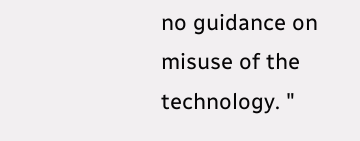no guidance on misuse of the technology. "